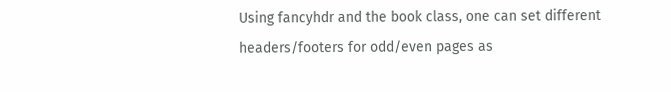Using fancyhdr and the book class, one can set different headers/footers for odd/even pages as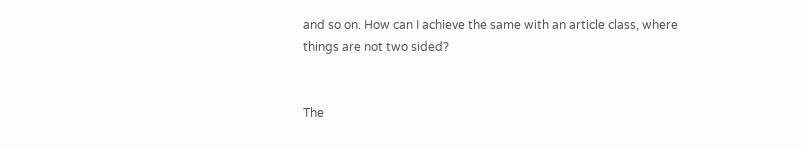and so on. How can I achieve the same with an article class, where things are not two sided?


The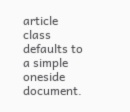article class defaults to a simple oneside document.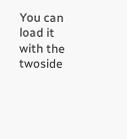You can load it with the twoside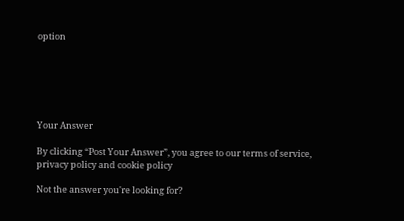option






Your Answer

By clicking “Post Your Answer”, you agree to our terms of service, privacy policy and cookie policy

Not the answer you're looking for?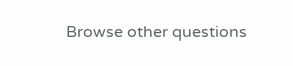Browse other questions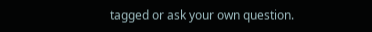tagged or ask your own question.